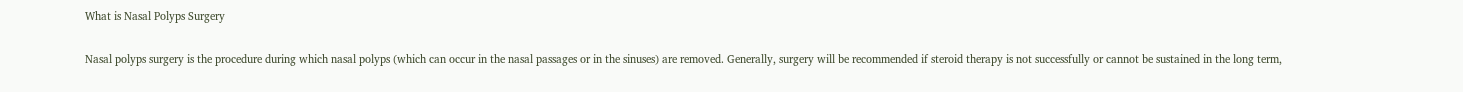What is Nasal Polyps Surgery

Nasal polyps surgery is the procedure during which nasal polyps (which can occur in the nasal passages or in the sinuses) are removed. Generally, surgery will be recommended if steroid therapy is not successfully or cannot be sustained in the long term,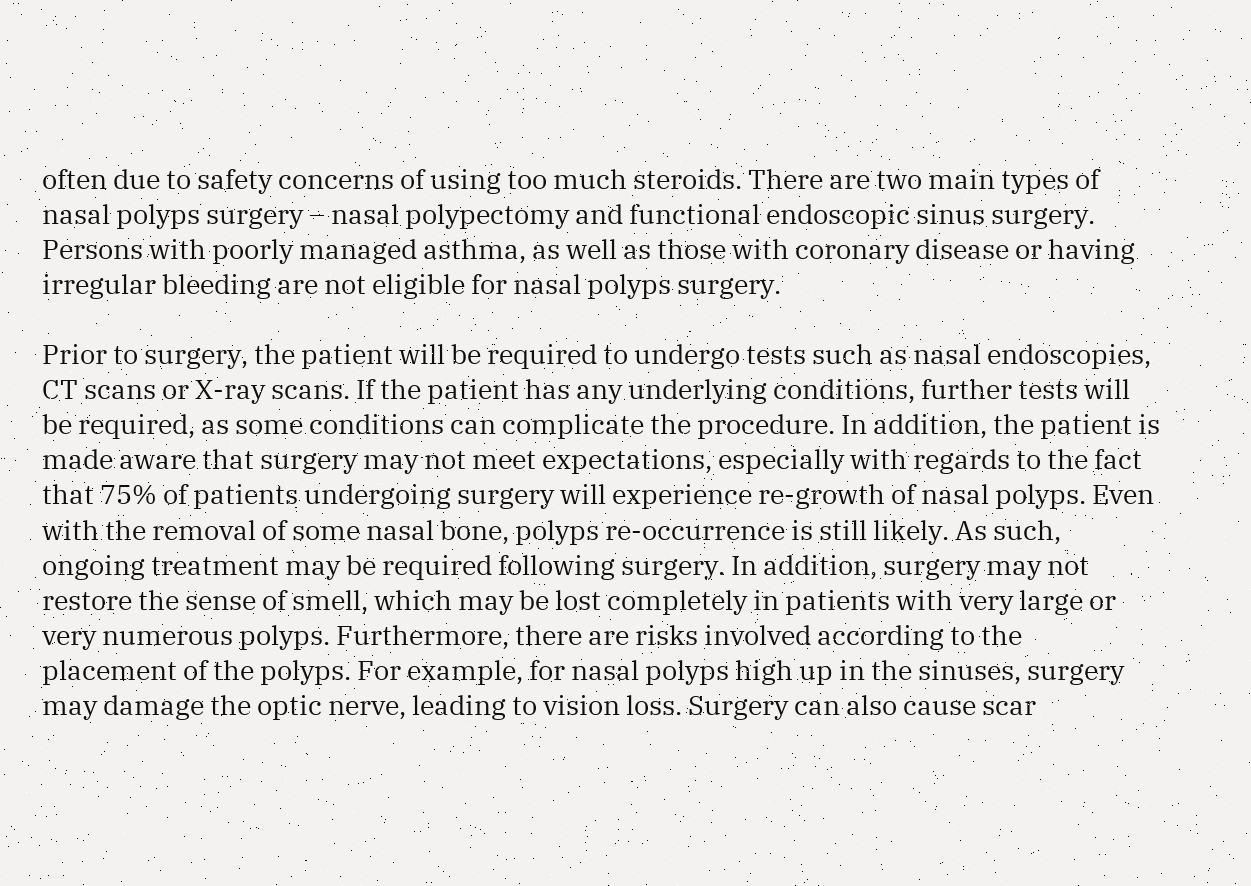often due to safety concerns of using too much steroids. There are two main types of nasal polyps surgery – nasal polypectomy and functional endoscopic sinus surgery. Persons with poorly managed asthma, as well as those with coronary disease or having irregular bleeding are not eligible for nasal polyps surgery.

Prior to surgery, the patient will be required to undergo tests such as nasal endoscopies, CT scans or X-ray scans. If the patient has any underlying conditions, further tests will be required, as some conditions can complicate the procedure. In addition, the patient is made aware that surgery may not meet expectations, especially with regards to the fact that 75% of patients undergoing surgery will experience re-growth of nasal polyps. Even with the removal of some nasal bone, polyps re-occurrence is still likely. As such, ongoing treatment may be required following surgery. In addition, surgery may not restore the sense of smell, which may be lost completely in patients with very large or very numerous polyps. Furthermore, there are risks involved according to the placement of the polyps. For example, for nasal polyps high up in the sinuses, surgery may damage the optic nerve, leading to vision loss. Surgery can also cause scar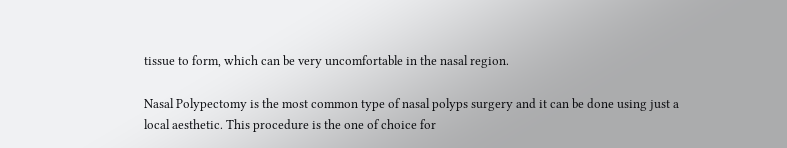tissue to form, which can be very uncomfortable in the nasal region.

Nasal Polypectomy is the most common type of nasal polyps surgery and it can be done using just a local aesthetic. This procedure is the one of choice for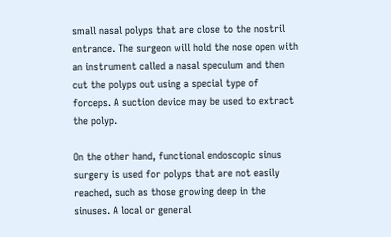small nasal polyps that are close to the nostril entrance. The surgeon will hold the nose open with an instrument called a nasal speculum and then cut the polyps out using a special type of forceps. A suction device may be used to extract the polyp.

On the other hand, functional endoscopic sinus surgery is used for polyps that are not easily reached, such as those growing deep in the sinuses. A local or general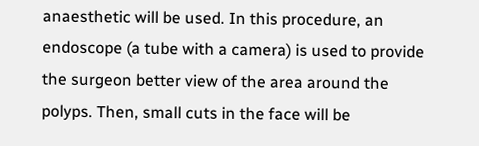anaesthetic will be used. In this procedure, an endoscope (a tube with a camera) is used to provide the surgeon better view of the area around the polyps. Then, small cuts in the face will be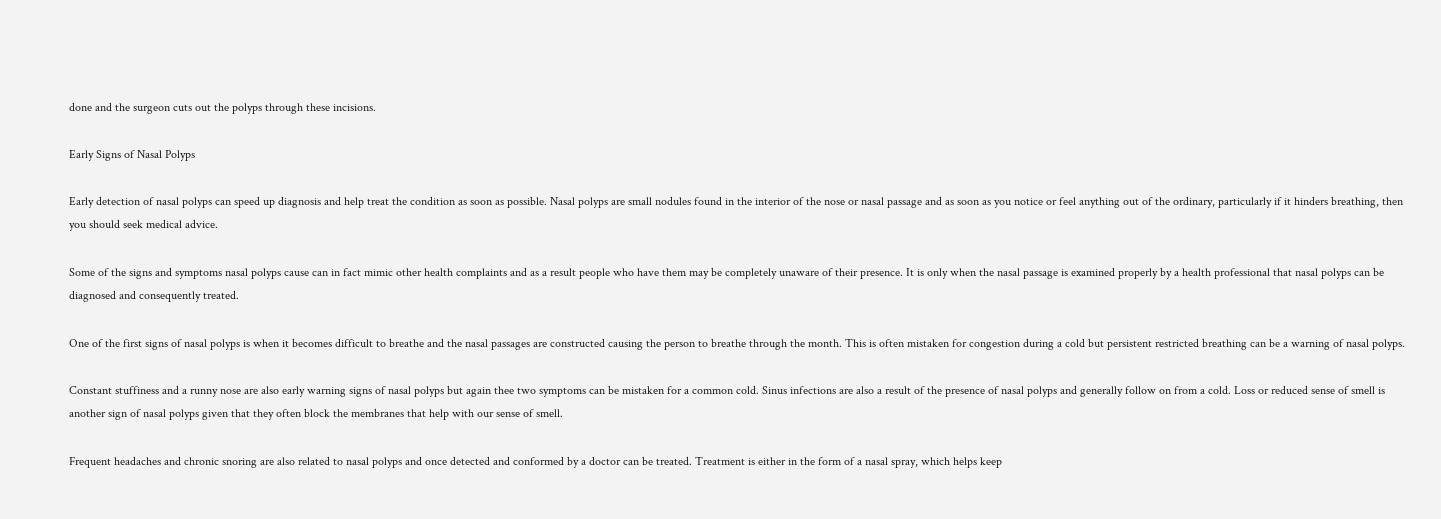done and the surgeon cuts out the polyps through these incisions.

Early Signs of Nasal Polyps

Early detection of nasal polyps can speed up diagnosis and help treat the condition as soon as possible. Nasal polyps are small nodules found in the interior of the nose or nasal passage and as soon as you notice or feel anything out of the ordinary, particularly if it hinders breathing, then you should seek medical advice.

Some of the signs and symptoms nasal polyps cause can in fact mimic other health complaints and as a result people who have them may be completely unaware of their presence. It is only when the nasal passage is examined properly by a health professional that nasal polyps can be diagnosed and consequently treated.

One of the first signs of nasal polyps is when it becomes difficult to breathe and the nasal passages are constructed causing the person to breathe through the month. This is often mistaken for congestion during a cold but persistent restricted breathing can be a warning of nasal polyps.

Constant stuffiness and a runny nose are also early warning signs of nasal polyps but again thee two symptoms can be mistaken for a common cold. Sinus infections are also a result of the presence of nasal polyps and generally follow on from a cold. Loss or reduced sense of smell is another sign of nasal polyps given that they often block the membranes that help with our sense of smell.

Frequent headaches and chronic snoring are also related to nasal polyps and once detected and conformed by a doctor can be treated. Treatment is either in the form of a nasal spray, which helps keep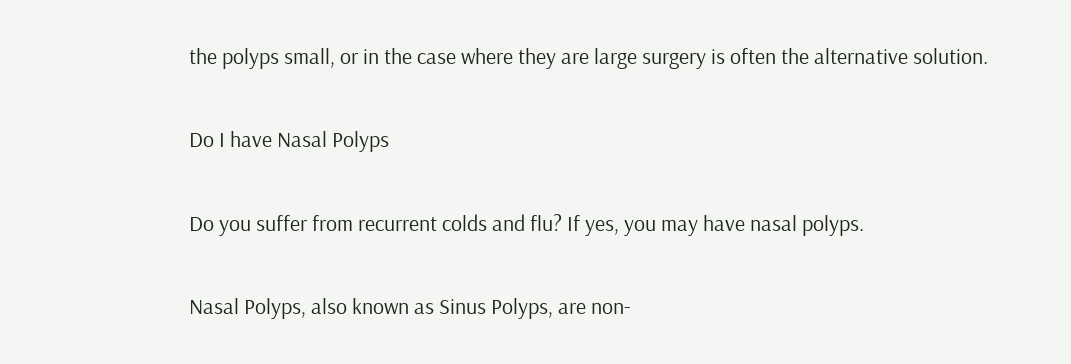the polyps small, or in the case where they are large surgery is often the alternative solution.

Do I have Nasal Polyps

Do you suffer from recurrent colds and flu? If yes, you may have nasal polyps.

Nasal Polyps, also known as Sinus Polyps, are non-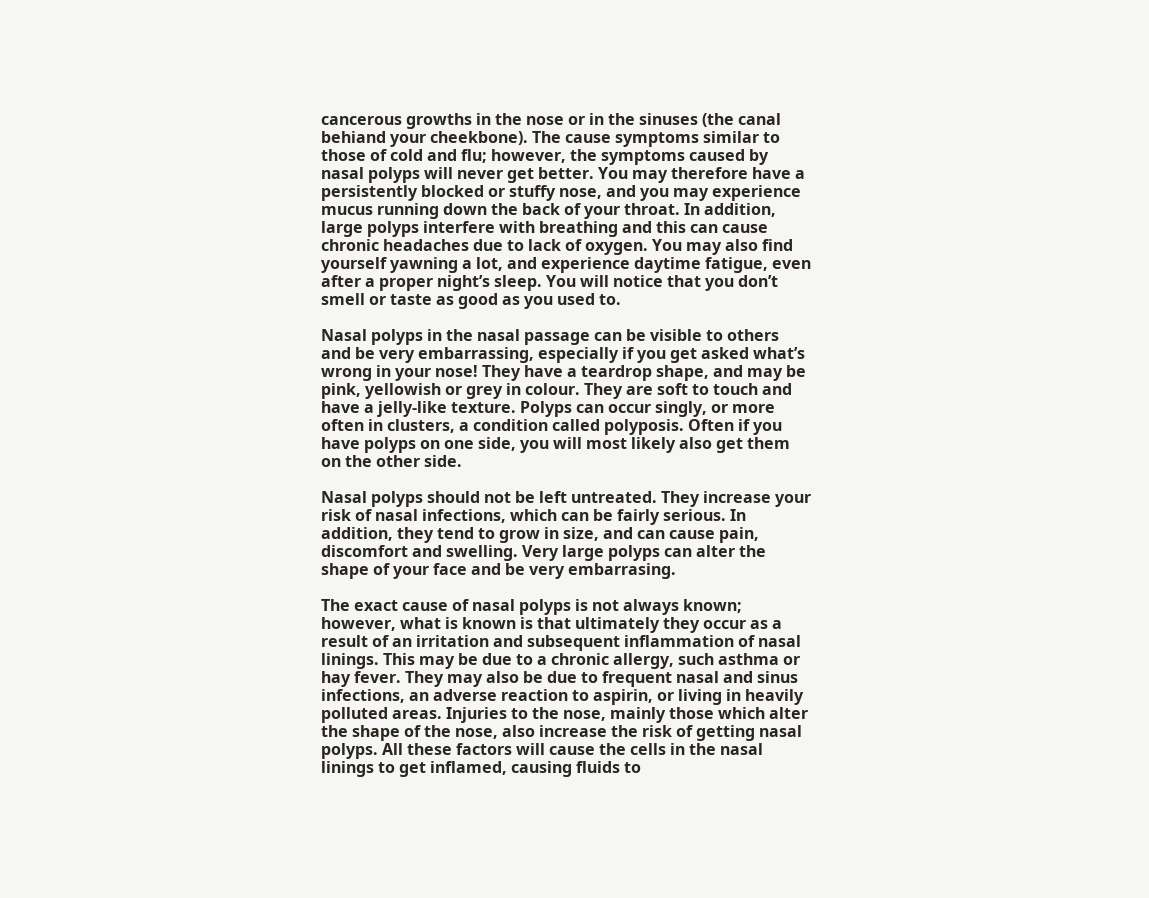cancerous growths in the nose or in the sinuses (the canal behiand your cheekbone). The cause symptoms similar to those of cold and flu; however, the symptoms caused by nasal polyps will never get better. You may therefore have a persistently blocked or stuffy nose, and you may experience mucus running down the back of your throat. In addition, large polyps interfere with breathing and this can cause chronic headaches due to lack of oxygen. You may also find yourself yawning a lot, and experience daytime fatigue, even after a proper night’s sleep. You will notice that you don’t smell or taste as good as you used to.

Nasal polyps in the nasal passage can be visible to others and be very embarrassing, especially if you get asked what’s wrong in your nose! They have a teardrop shape, and may be pink, yellowish or grey in colour. They are soft to touch and have a jelly-like texture. Polyps can occur singly, or more often in clusters, a condition called polyposis. Often if you have polyps on one side, you will most likely also get them on the other side.

Nasal polyps should not be left untreated. They increase your risk of nasal infections, which can be fairly serious. In addition, they tend to grow in size, and can cause pain, discomfort and swelling. Very large polyps can alter the shape of your face and be very embarrasing.

The exact cause of nasal polyps is not always known; however, what is known is that ultimately they occur as a result of an irritation and subsequent inflammation of nasal linings. This may be due to a chronic allergy, such asthma or hay fever. They may also be due to frequent nasal and sinus infections, an adverse reaction to aspirin, or living in heavily polluted areas. Injuries to the nose, mainly those which alter the shape of the nose, also increase the risk of getting nasal polyps. All these factors will cause the cells in the nasal linings to get inflamed, causing fluids to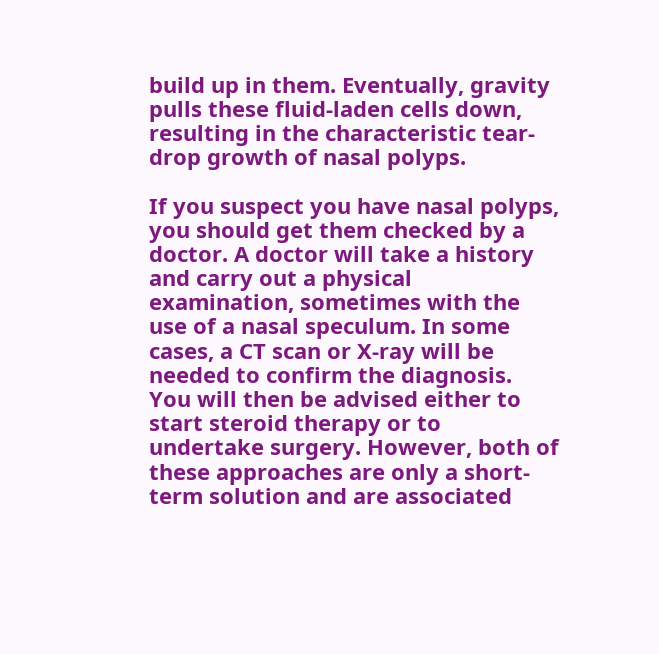build up in them. Eventually, gravity pulls these fluid-laden cells down, resulting in the characteristic tear-drop growth of nasal polyps.

If you suspect you have nasal polyps, you should get them checked by a doctor. A doctor will take a history and carry out a physical examination, sometimes with the use of a nasal speculum. In some cases, a CT scan or X-ray will be needed to confirm the diagnosis. You will then be advised either to start steroid therapy or to undertake surgery. However, both of these approaches are only a short-term solution and are associated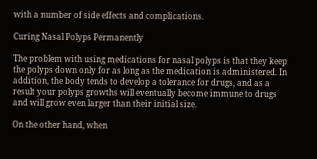with a number of side effects and complications.

Curing Nasal Polyps Permanently

The problem with using medications for nasal polyps is that they keep the polyps down only for as long as the medication is administered. In addition, the body tends to develop a tolerance for drugs, and as a result your polyps growths will eventually become immune to drugs and will grow even larger than their initial size.

On the other hand, when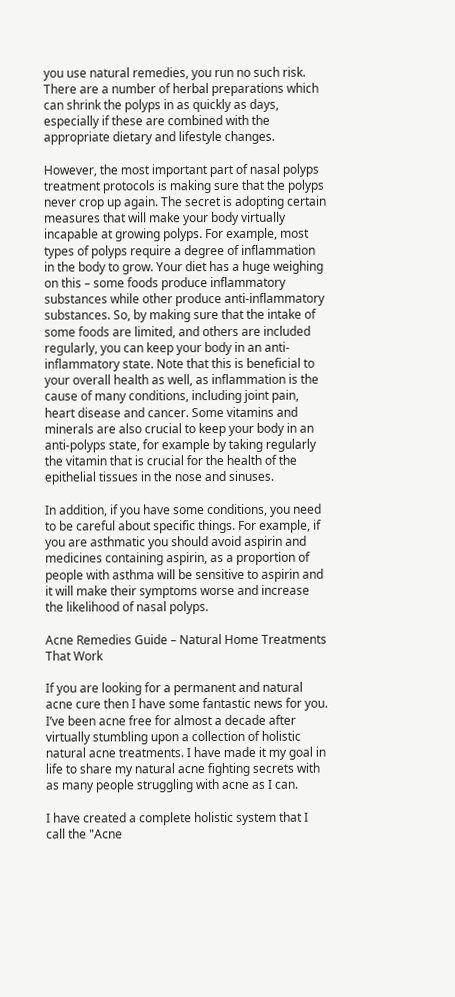you use natural remedies, you run no such risk. There are a number of herbal preparations which can shrink the polyps in as quickly as days, especially if these are combined with the appropriate dietary and lifestyle changes.

However, the most important part of nasal polyps treatment protocols is making sure that the polyps never crop up again. The secret is adopting certain measures that will make your body virtually incapable at growing polyps. For example, most types of polyps require a degree of inflammation in the body to grow. Your diet has a huge weighing on this – some foods produce inflammatory substances while other produce anti-inflammatory substances. So, by making sure that the intake of some foods are limited, and others are included regularly, you can keep your body in an anti-inflammatory state. Note that this is beneficial to your overall health as well, as inflammation is the cause of many conditions, including joint pain, heart disease and cancer. Some vitamins and minerals are also crucial to keep your body in an anti-polyps state, for example by taking regularly the vitamin that is crucial for the health of the epithelial tissues in the nose and sinuses.

In addition, if you have some conditions, you need to be careful about specific things. For example, if you are asthmatic you should avoid aspirin and medicines containing aspirin, as a proportion of people with asthma will be sensitive to aspirin and it will make their symptoms worse and increase the likelihood of nasal polyps.

Acne Remedies Guide – Natural Home Treatments That Work

If you are looking for a permanent and natural acne cure then I have some fantastic news for you. I’ve been acne free for almost a decade after virtually stumbling upon a collection of holistic natural acne treatments. I have made it my goal in life to share my natural acne fighting secrets with as many people struggling with acne as I can.

I have created a complete holistic system that I call the "Acne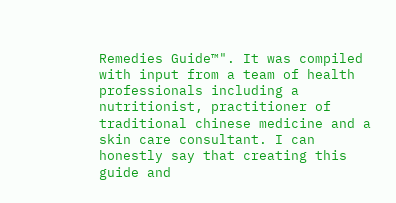Remedies Guide™". It was compiled with input from a team of health professionals including a nutritionist, practitioner of traditional chinese medicine and a skin care consultant. I can honestly say that creating this guide and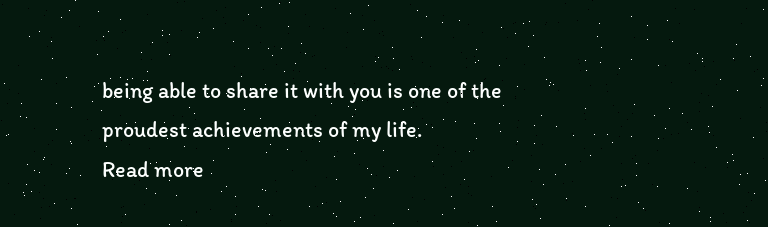being able to share it with you is one of the proudest achievements of my life.
Read more